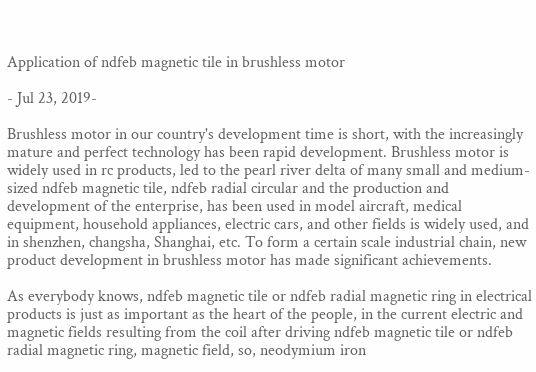Application of ndfeb magnetic tile in brushless motor

- Jul 23, 2019-

Brushless motor in our country's development time is short, with the increasingly mature and perfect technology has been rapid development. Brushless motor is widely used in rc products, led to the pearl river delta of many small and medium-sized ndfeb magnetic tile, ndfeb radial circular and the production and development of the enterprise, has been used in model aircraft, medical equipment, household appliances, electric cars, and other fields is widely used, and in shenzhen, changsha, Shanghai, etc. To form a certain scale industrial chain, new product development in brushless motor has made significant achievements.

As everybody knows, ndfeb magnetic tile or ndfeb radial magnetic ring in electrical products is just as important as the heart of the people, in the current electric and magnetic fields resulting from the coil after driving ndfeb magnetic tile or ndfeb radial magnetic ring, magnetic field, so, neodymium iron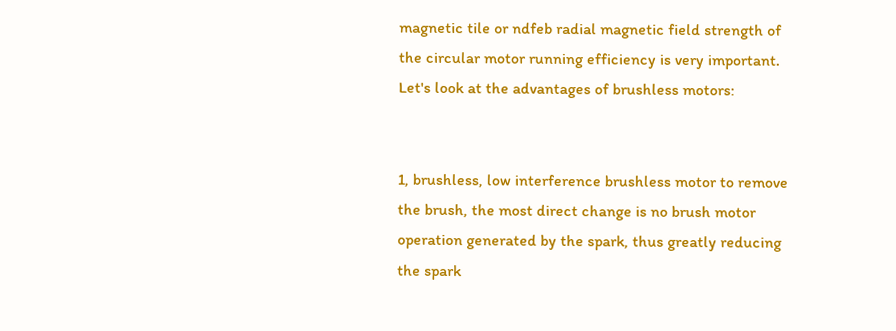magnetic tile or ndfeb radial magnetic field strength of the circular motor running efficiency is very important. Let's look at the advantages of brushless motors:


1, brushless, low interference brushless motor to remove the brush, the most direct change is no brush motor operation generated by the spark, thus greatly reducing the spark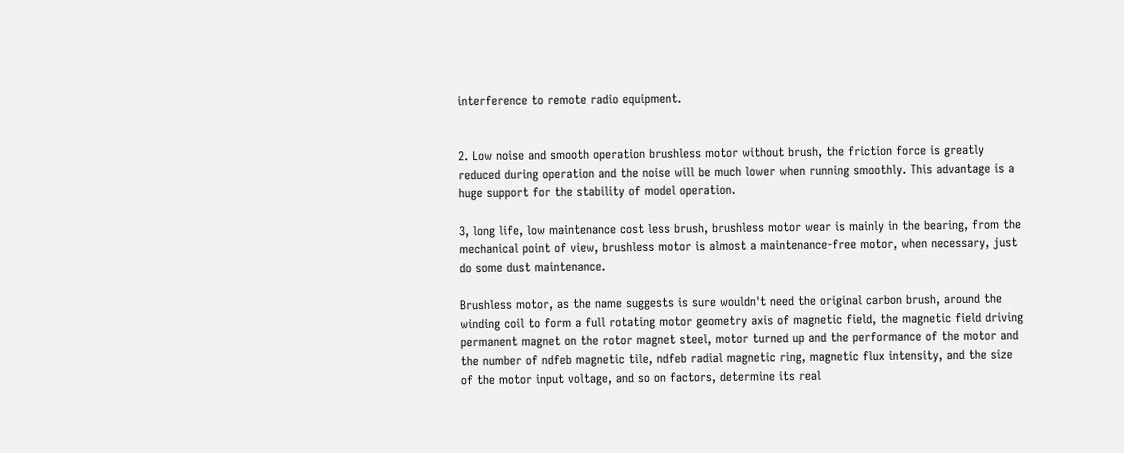interference to remote radio equipment.


2. Low noise and smooth operation brushless motor without brush, the friction force is greatly reduced during operation and the noise will be much lower when running smoothly. This advantage is a huge support for the stability of model operation.

3, long life, low maintenance cost less brush, brushless motor wear is mainly in the bearing, from the mechanical point of view, brushless motor is almost a maintenance-free motor, when necessary, just do some dust maintenance.

Brushless motor, as the name suggests is sure wouldn't need the original carbon brush, around the winding coil to form a full rotating motor geometry axis of magnetic field, the magnetic field driving permanent magnet on the rotor magnet steel, motor turned up and the performance of the motor and the number of ndfeb magnetic tile, ndfeb radial magnetic ring, magnetic flux intensity, and the size of the motor input voltage, and so on factors, determine its real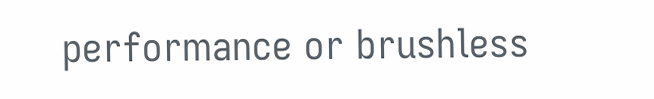performance or brushless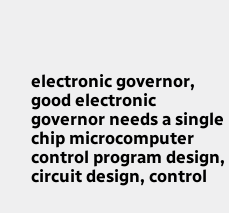electronic governor, good electronic governor needs a single chip microcomputer control program design, circuit design, control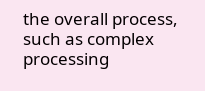the overall process, such as complex processing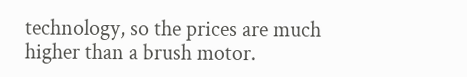technology, so the prices are much higher than a brush motor.